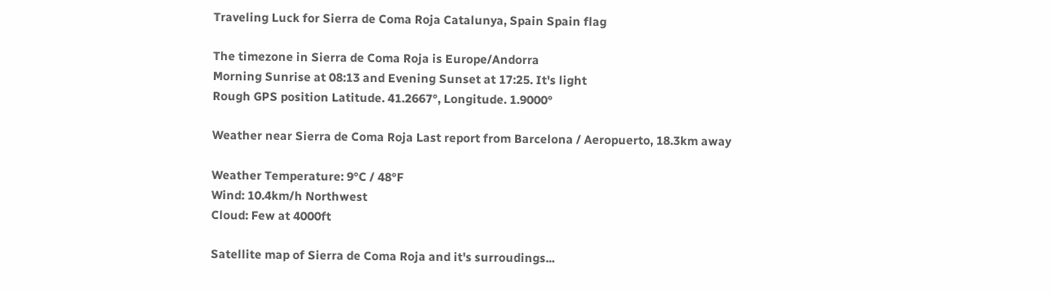Traveling Luck for Sierra de Coma Roja Catalunya, Spain Spain flag

The timezone in Sierra de Coma Roja is Europe/Andorra
Morning Sunrise at 08:13 and Evening Sunset at 17:25. It's light
Rough GPS position Latitude. 41.2667°, Longitude. 1.9000°

Weather near Sierra de Coma Roja Last report from Barcelona / Aeropuerto, 18.3km away

Weather Temperature: 9°C / 48°F
Wind: 10.4km/h Northwest
Cloud: Few at 4000ft

Satellite map of Sierra de Coma Roja and it's surroudings...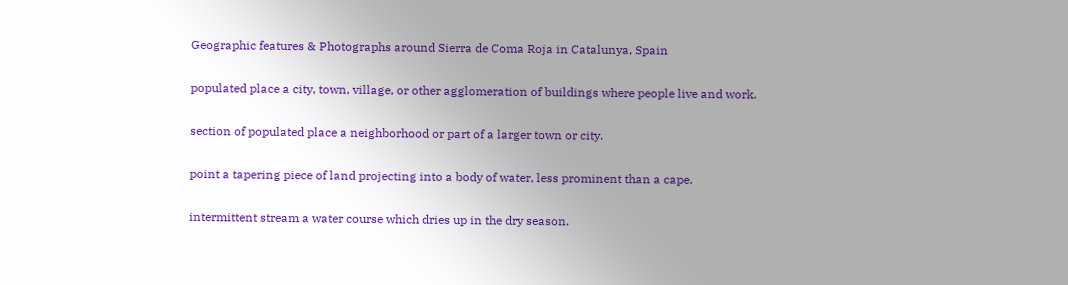Geographic features & Photographs around Sierra de Coma Roja in Catalunya, Spain

populated place a city, town, village, or other agglomeration of buildings where people live and work.

section of populated place a neighborhood or part of a larger town or city.

point a tapering piece of land projecting into a body of water, less prominent than a cape.

intermittent stream a water course which dries up in the dry season.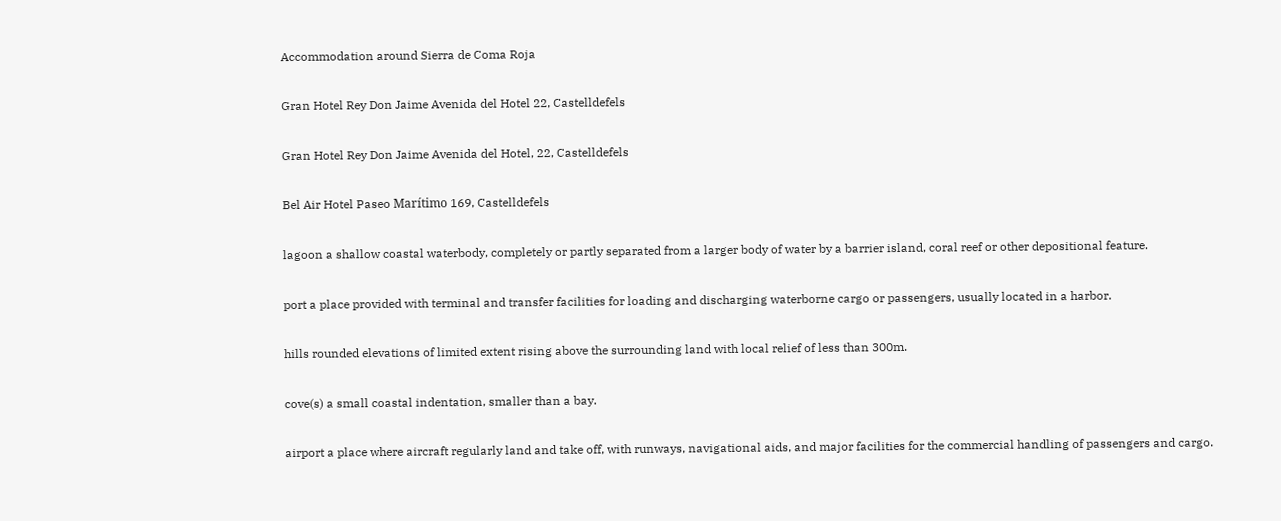Accommodation around Sierra de Coma Roja

Gran Hotel Rey Don Jaime Avenida del Hotel 22, Castelldefels

Gran Hotel Rey Don Jaime Avenida del Hotel, 22, Castelldefels

Bel Air Hotel Paseo Marítimo 169, Castelldefels

lagoon a shallow coastal waterbody, completely or partly separated from a larger body of water by a barrier island, coral reef or other depositional feature.

port a place provided with terminal and transfer facilities for loading and discharging waterborne cargo or passengers, usually located in a harbor.

hills rounded elevations of limited extent rising above the surrounding land with local relief of less than 300m.

cove(s) a small coastal indentation, smaller than a bay.

airport a place where aircraft regularly land and take off, with runways, navigational aids, and major facilities for the commercial handling of passengers and cargo.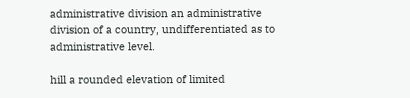administrative division an administrative division of a country, undifferentiated as to administrative level.

hill a rounded elevation of limited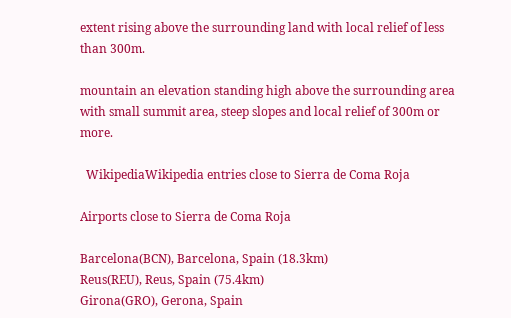extent rising above the surrounding land with local relief of less than 300m.

mountain an elevation standing high above the surrounding area with small summit area, steep slopes and local relief of 300m or more.

  WikipediaWikipedia entries close to Sierra de Coma Roja

Airports close to Sierra de Coma Roja

Barcelona(BCN), Barcelona, Spain (18.3km)
Reus(REU), Reus, Spain (75.4km)
Girona(GRO), Gerona, Spain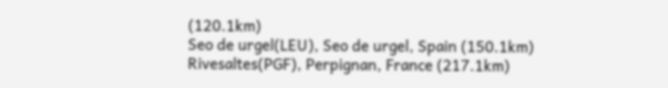(120.1km)
Seo de urgel(LEU), Seo de urgel, Spain (150.1km)
Rivesaltes(PGF), Perpignan, France (217.1km)